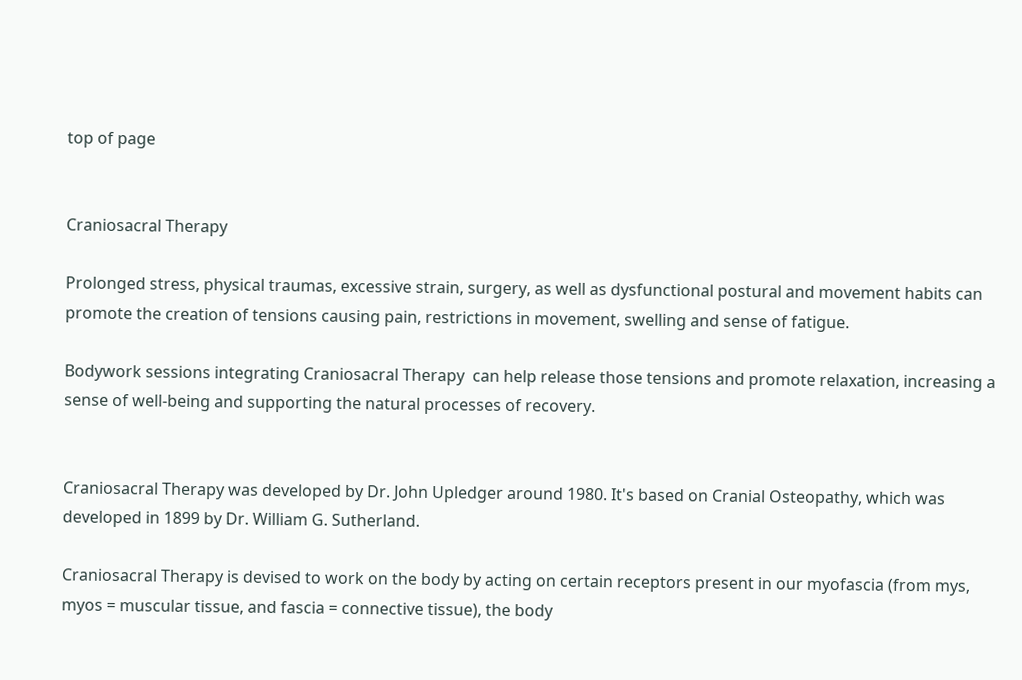top of page


Craniosacral Therapy

Prolonged stress, physical traumas, excessive strain, surgery, as well as dysfunctional postural and movement habits can promote the creation of tensions causing pain, restrictions in movement, swelling and sense of fatigue.

Bodywork sessions integrating Craniosacral Therapy  can help release those tensions and promote relaxation, increasing a sense of well-being and supporting the natural processes of recovery.


Craniosacral Therapy was developed by Dr. John Upledger around 1980. It's based on Cranial Osteopathy, which was developed in 1899 by Dr. William G. Sutherland.

Craniosacral Therapy is devised to work on the body by acting on certain receptors present in our myofascia (from mys, myos = muscular tissue, and fascia = connective tissue), the body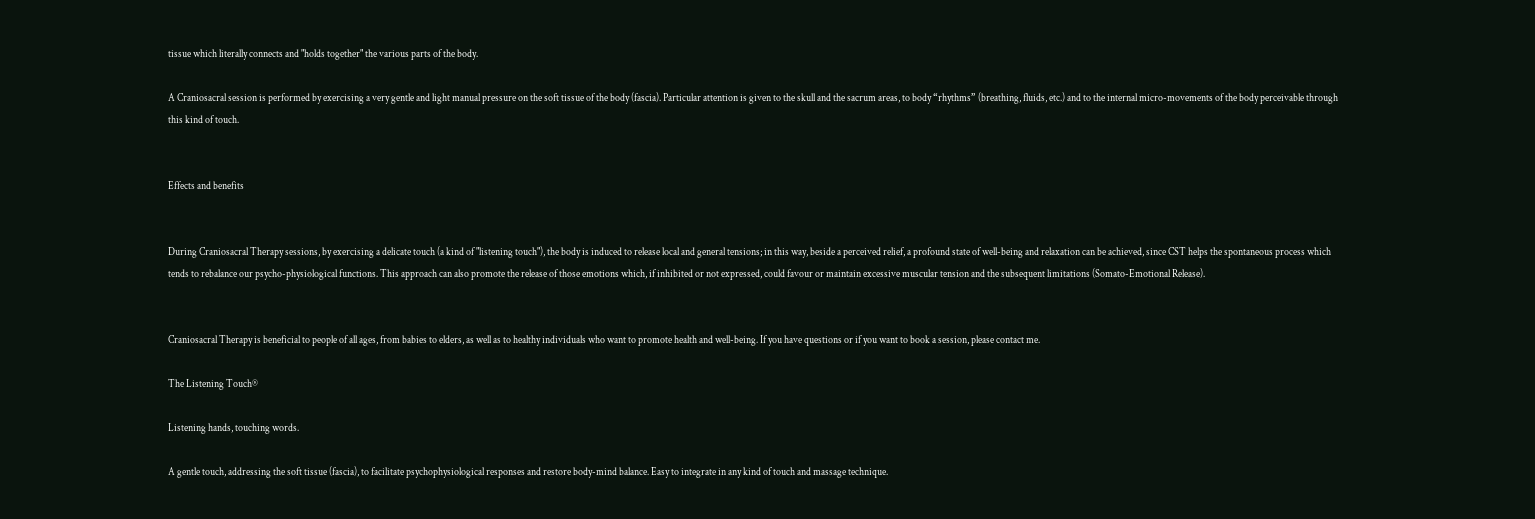tissue which literally connects and "holds together" the various parts of the body.

A Craniosacral session is performed by exercising a very gentle and light manual pressure on the soft tissue of the body (fascia). Particular attention is given to the skull and the sacrum areas, to body “rhythms” (breathing, fluids, etc.) and to the internal micro-movements of the body perceivable through this kind of touch.


Effects and benefits


During Craniosacral Therapy sessions, by exercising a delicate touch (a kind of "listening touch"), the body is induced to release local and general tensions; in this way, beside a perceived relief, a profound state of well-being and relaxation can be achieved, since CST helps the spontaneous process which tends to rebalance our psycho-physiological functions. This approach can also promote the release of those emotions which, if inhibited or not expressed, could favour or maintain excessive muscular tension and the subsequent limitations (Somato-Emotional Release).


Craniosacral Therapy is beneficial to people of all ages, from babies to elders, as well as to healthy individuals who want to promote health and well-being. If you have questions or if you want to book a session, please contact me.

The Listening Touch®

Listening hands, touching words.

A gentle touch, addressing the soft tissue (fascia), to facilitate psychophysiological responses and restore body-mind balance. Easy to integrate in any kind of touch and massage technique.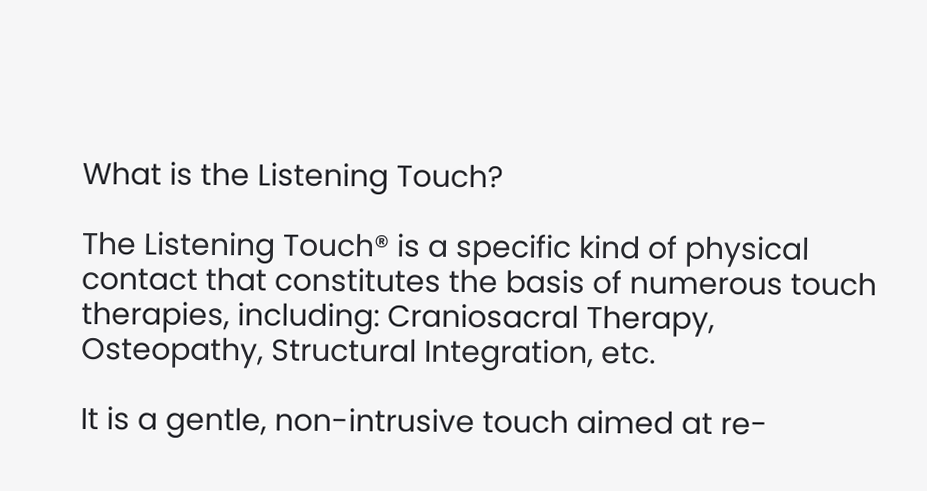What is the Listening Touch?

The Listening Touch® is a specific kind of physical contact that constitutes the basis of numerous touch therapies, including: Craniosacral Therapy, Osteopathy, Structural Integration, etc.

It is a gentle, non-intrusive touch aimed at re-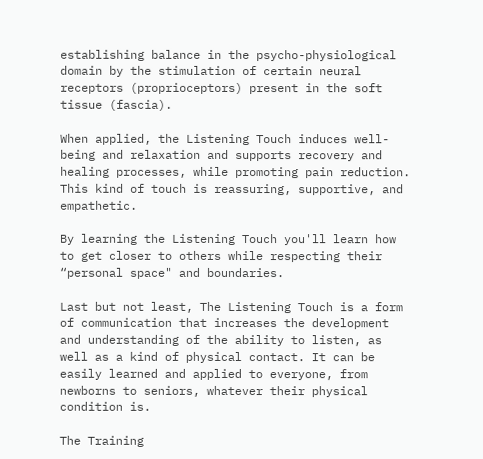establishing balance in the psycho-physiological domain by the stimulation of certain neural receptors (proprioceptors) present in the soft tissue (fascia).

When applied, the Listening Touch induces well-being and relaxation and supports recovery and healing processes, while promoting pain reduction. This kind of touch is reassuring, supportive, and empathetic.

By learning the Listening Touch you'll learn how to get closer to others while respecting their “personal space" and boundaries.

Last but not least, The Listening Touch is a form of communication that increases the development and understanding of the ability to listen, as well as a kind of physical contact. It can be easily learned and applied to everyone, from newborns to seniors, whatever their physical condition is.

The Training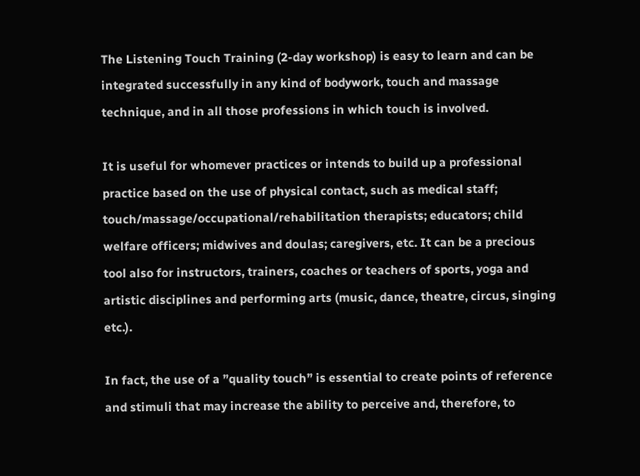The Listening Touch Training (2-day workshop) is easy to learn and can be integrated successfully in any kind of bodywork, touch and massage technique, and in all those professions in which touch is involved.

It is useful for whomever practices or intends to build up a professional practice based on the use of physical contact, such as medical staff; touch/massage/occupational/rehabilitation therapists; educators; child welfare officers; midwives and doulas; caregivers, etc. It can be a precious tool also for instructors, trainers, coaches or teachers of sports, yoga and artistic disciplines and performing arts (music, dance, theatre, circus, singing etc.).

In fact, the use of a ”quality touch” is essential to create points of reference and stimuli that may increase the ability to perceive and, therefore, to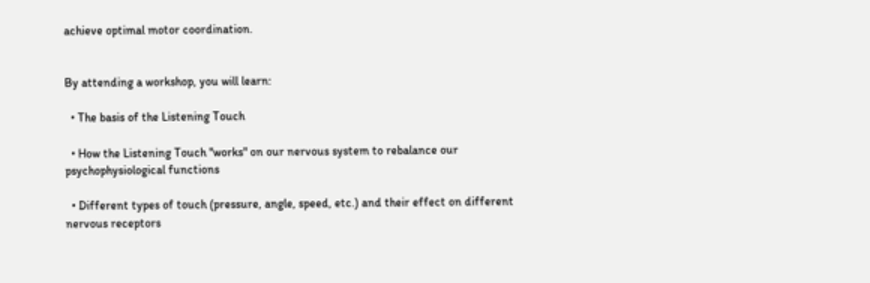achieve optimal motor coordination.


By attending a workshop, you will learn:

  • The basis of the Listening Touch

  • How the Listening Touch "works" on our nervous system to rebalance our psychophysiological functions

  • Different types of touch (pressure, angle, speed, etc.) and their effect on different nervous receptors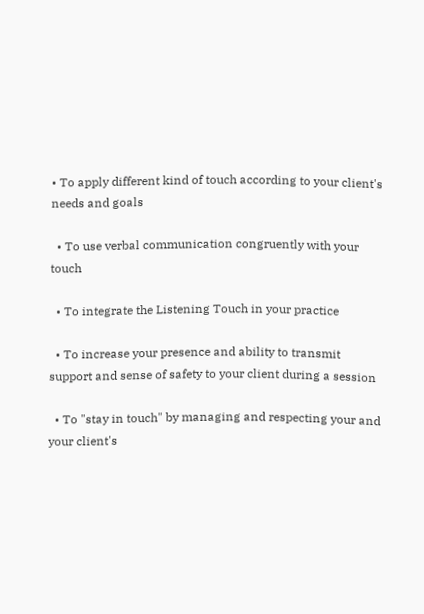• To apply different kind of touch according to your client's needs and goals

  • To use verbal communication congruently with your touch

  • To integrate the Listening Touch in your practice

  • To increase your presence and ability to transmit support and sense of safety to your client during a session

  • To "stay in touch" by managing and respecting your and your client's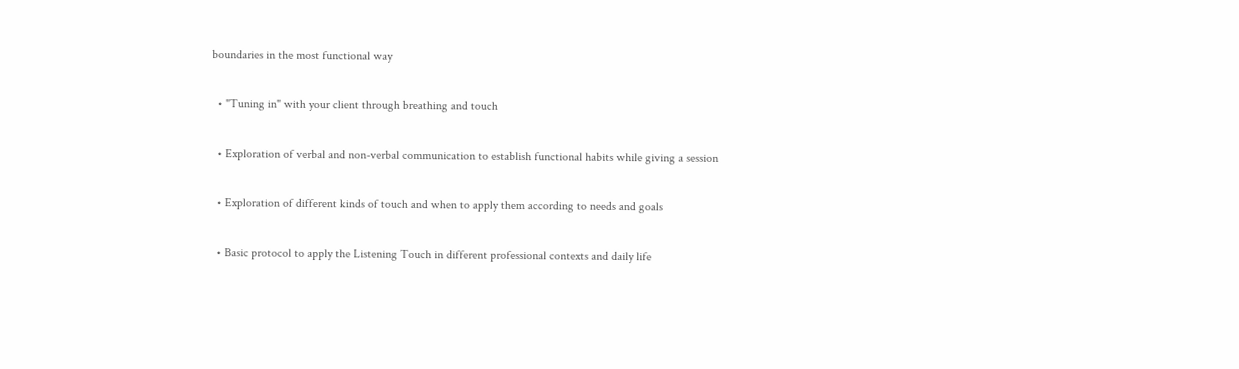boundaries in the most functional way

  • "Tuning in" with your client through breathing and touch

  • Exploration of verbal and non-verbal communication to establish functional habits while giving a session

  • Exploration of different kinds of touch and when to apply them according to needs and goals

  • Basic protocol to apply the Listening Touch in different professional contexts and daily life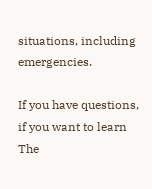situations, including emergencies.

If you have questions, if you want to learn The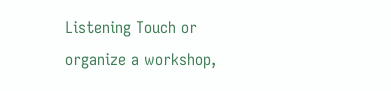Listening Touch or organize a workshop,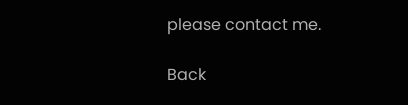please contact me.

Back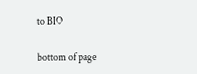to BIO

bottom of page